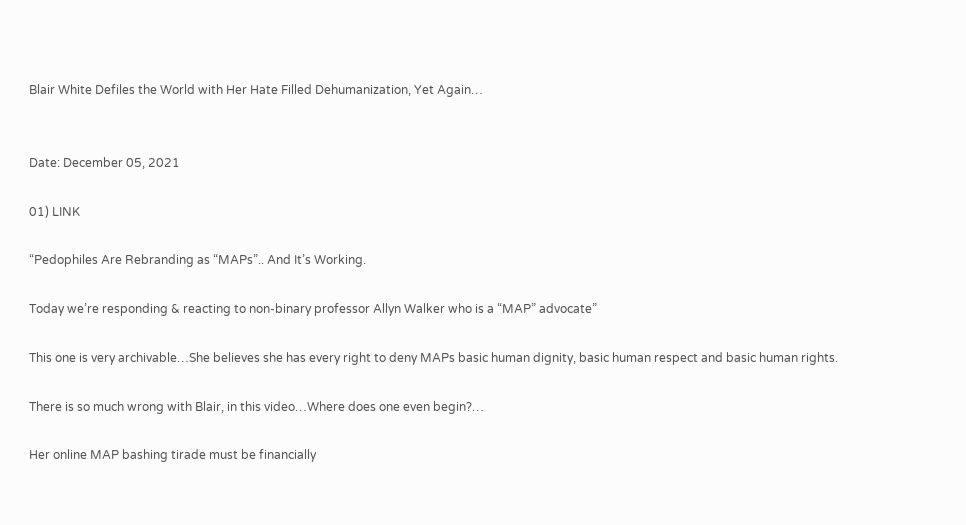Blair White Defiles the World with Her Hate Filled Dehumanization, Yet Again…


Date: December 05, 2021

01) LINK

“Pedophiles Are Rebranding as “MAPs”.. And It’s Working.

Today we’re responding & reacting to non-binary professor Allyn Walker who is a “MAP” advocate”

This one is very archivable…She believes she has every right to deny MAPs basic human dignity, basic human respect and basic human rights.

There is so much wrong with Blair, in this video…Where does one even begin?…

Her online MAP bashing tirade must be financially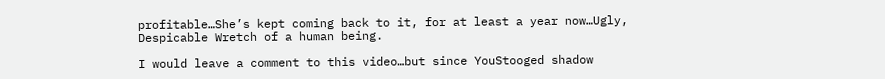profitable…She’s kept coming back to it, for at least a year now…Ugly, Despicable Wretch of a human being.

I would leave a comment to this video…but since YouStooged shadow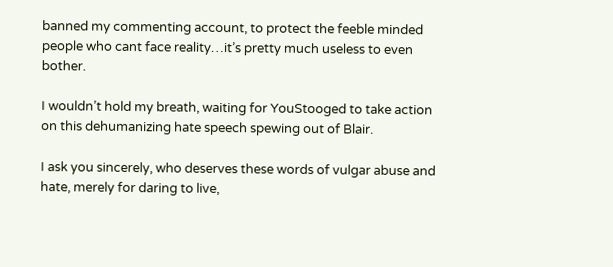banned my commenting account, to protect the feeble minded people who cant face reality…it’s pretty much useless to even bother.

I wouldn’t hold my breath, waiting for YouStooged to take action on this dehumanizing hate speech spewing out of Blair.

I ask you sincerely, who deserves these words of vulgar abuse and hate, merely for daring to live,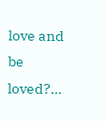love and be loved?…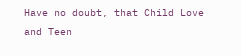Have no doubt, that Child Love and Teen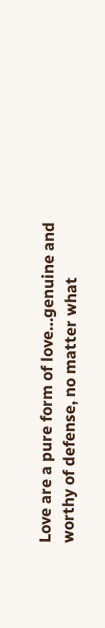Love are a pure form of love…genuine and worthy of defense, no matter what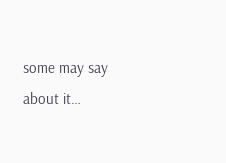some may say about it…